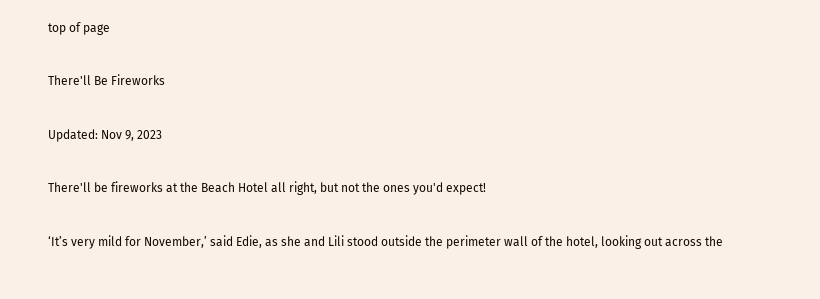top of page

There'll Be Fireworks

Updated: Nov 9, 2023

There'll be fireworks at the Beach Hotel all right, but not the ones you'd expect!

‘It’s very mild for November,’ said Edie, as she and Lili stood outside the perimeter wall of the hotel, looking out across the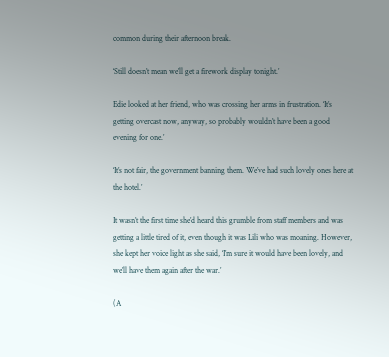common during their afternoon break.

‘Still doesn’t mean we’ll get a firework display tonight.’

Edie looked at her friend, who was crossing her arms in frustration. ‘It’s getting overcast now, anyway, so probably wouldn’t have been a good evening for one.’

‘It’s not fair, the government banning them. We’ve had such lovely ones here at the hotel.’

It wasn’t the first time she’d heard this grumble from staff members and was getting a little tired of it, even though it was Lili who was moaning. However, she kept her voice light as she said, ‘I’m sure it would have been lovely, and we’ll have them again after the war.’

(A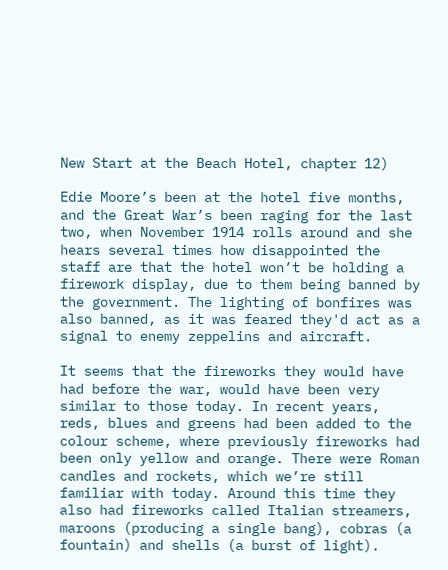New Start at the Beach Hotel, chapter 12)

Edie Moore’s been at the hotel five months, and the Great War’s been raging for the last two, when November 1914 rolls around and she hears several times how disappointed the staff are that the hotel won’t be holding a firework display, due to them being banned by the government. The lighting of bonfires was also banned, as it was feared they'd act as a signal to enemy zeppelins and aircraft.

It seems that the fireworks they would have had before the war, would have been very similar to those today. In recent years, reds, blues and greens had been added to the colour scheme, where previously fireworks had been only yellow and orange. There were Roman candles and rockets, which we’re still familiar with today. Around this time they also had fireworks called Italian streamers, maroons (producing a single bang), cobras (a fountain) and shells (a burst of light).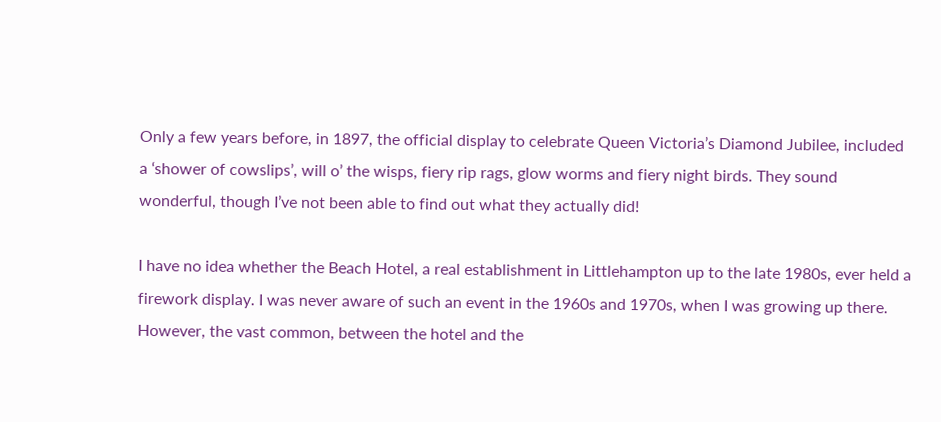Only a few years before, in 1897, the official display to celebrate Queen Victoria’s Diamond Jubilee, included a ‘shower of cowslips’, will o’ the wisps, fiery rip rags, glow worms and fiery night birds. They sound wonderful, though I’ve not been able to find out what they actually did!

I have no idea whether the Beach Hotel, a real establishment in Littlehampton up to the late 1980s, ever held a firework display. I was never aware of such an event in the 1960s and 1970s, when I was growing up there. However, the vast common, between the hotel and the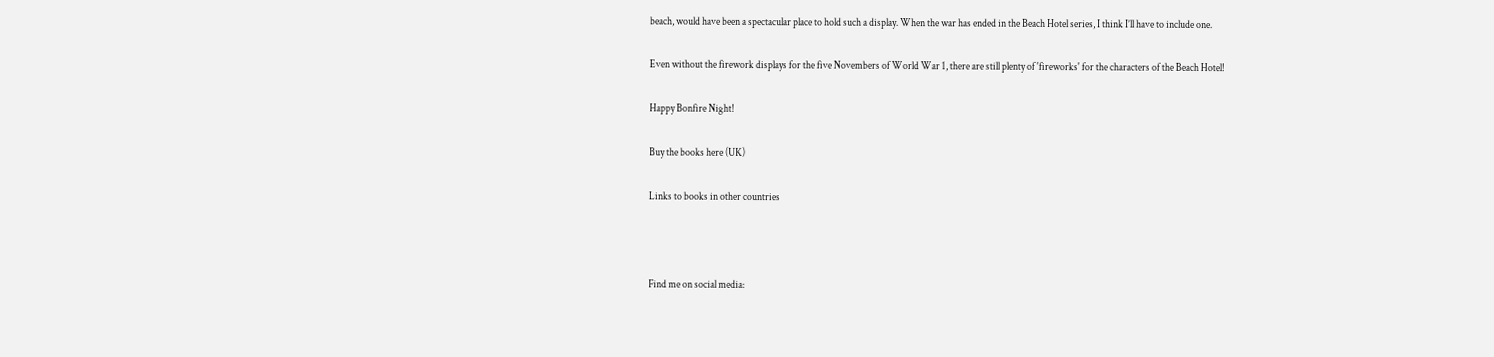beach, would have been a spectacular place to hold such a display. When the war has ended in the Beach Hotel series, I think I’ll have to include one.

Even without the firework displays for the five Novembers of World War 1, there are still plenty of 'fireworks' for the characters of the Beach Hotel!

Happy Bonfire Night!

Buy the books here (UK)

Links to books in other countries



Find me on social media: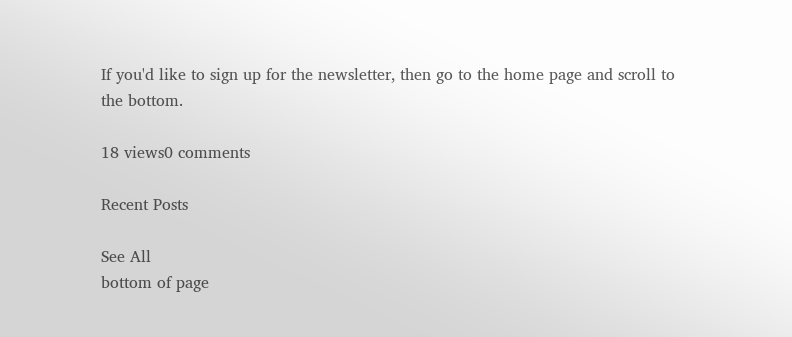If you'd like to sign up for the newsletter, then go to the home page and scroll to the bottom.

18 views0 comments

Recent Posts

See All
bottom of page